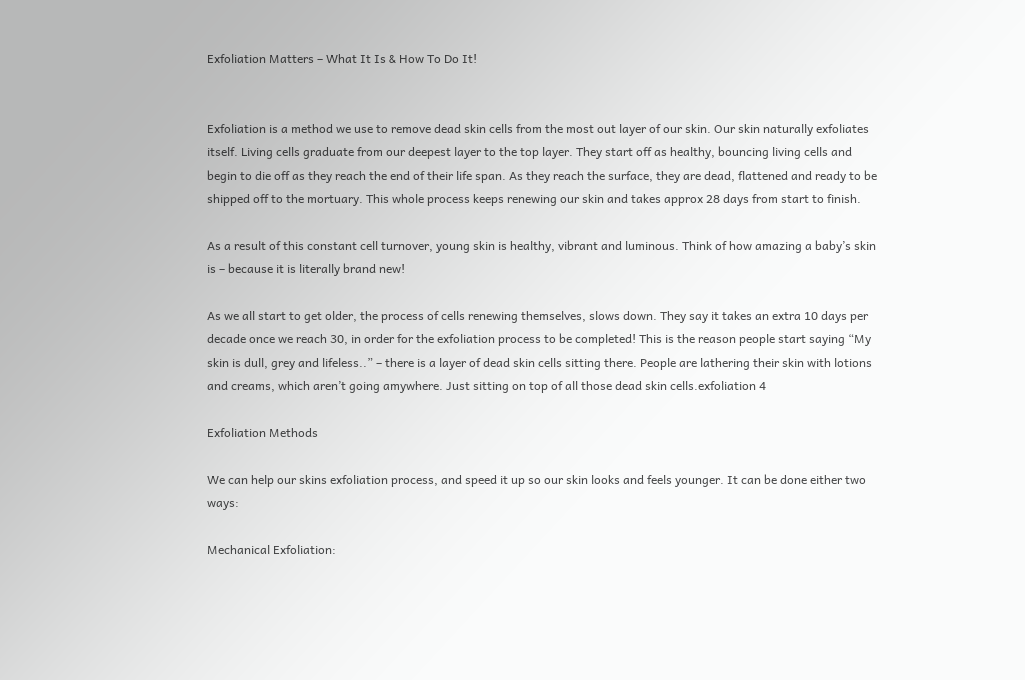Exfoliation Matters – What It Is & How To Do It!


Exfoliation is a method we use to remove dead skin cells from the most out layer of our skin. Our skin naturally exfoliates itself. Living cells graduate from our deepest layer to the top layer. They start off as healthy, bouncing living cells and begin to die off as they reach the end of their life span. As they reach the surface, they are dead, flattened and ready to be shipped off to the mortuary. This whole process keeps renewing our skin and takes approx 28 days from start to finish.

As a result of this constant cell turnover, young skin is healthy, vibrant and luminous. Think of how amazing a baby’s skin is – because it is literally brand new!

As we all start to get older, the process of cells renewing themselves, slows down. They say it takes an extra 10 days per decade once we reach 30, in order for the exfoliation process to be completed! This is the reason people start saying “My skin is dull, grey and lifeless..” – there is a layer of dead skin cells sitting there. People are lathering their skin with lotions and creams, which aren’t going amywhere. Just sitting on top of all those dead skin cells.exfoliation 4

Exfoliation Methods

We can help our skins exfoliation process, and speed it up so our skin looks and feels younger. It can be done either two ways:

Mechanical Exfoliation: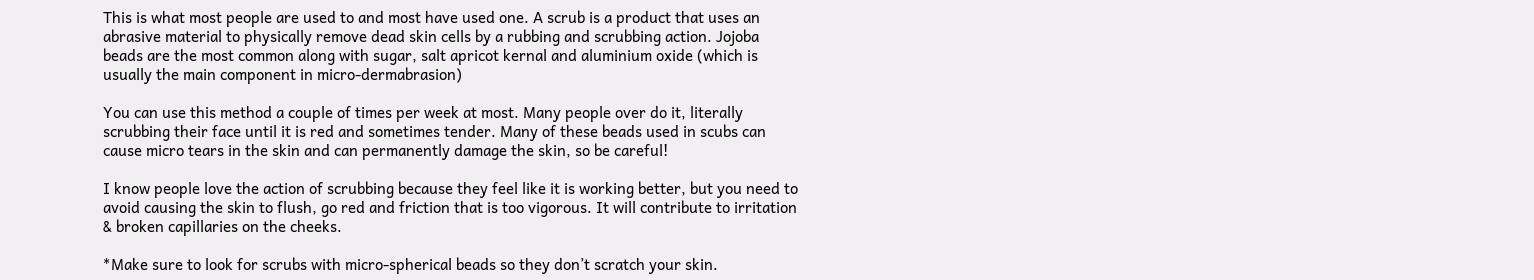This is what most people are used to and most have used one. A scrub is a product that uses an abrasive material to physically remove dead skin cells by a rubbing and scrubbing action. Jojoba beads are the most common along with sugar, salt apricot kernal and aluminium oxide (which is usually the main component in micro-dermabrasion)

You can use this method a couple of times per week at most. Many people over do it, literally scrubbing their face until it is red and sometimes tender. Many of these beads used in scubs can cause micro tears in the skin and can permanently damage the skin, so be careful!

I know people love the action of scrubbing because they feel like it is working better, but you need to avoid causing the skin to flush, go red and friction that is too vigorous. It will contribute to irritation & broken capillaries on the cheeks.

*Make sure to look for scrubs with micro-spherical beads so they don’t scratch your skin.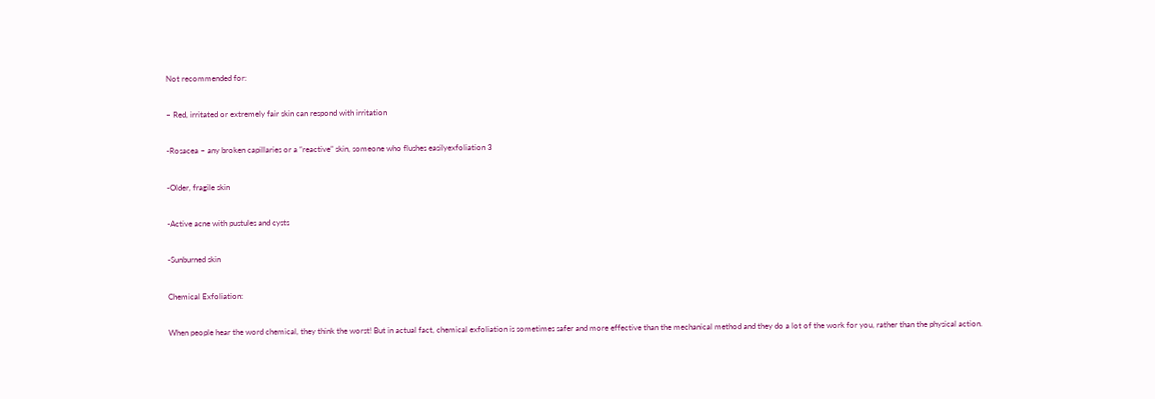Not recommended for:

– Red, irritated or extremely fair skin can respond with irritation

-Rosacea – any broken capillaries or a “reactive” skin, someone who flushes easilyexfoliation 3

-Older, fragile skin

-Active acne with pustules and cysts

-Sunburned skin

Chemical Exfoliation:

When people hear the word chemical, they think the worst! But in actual fact, chemical exfoliation is sometimes safer and more effective than the mechanical method and they do a lot of the work for you, rather than the physical action.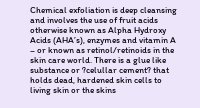Chemical exfoliation is deep cleansing and involves the use of fruit acids otherwise known as Alpha Hydroxy Acids (AHA’s), enzymes and vitamin A – or known as retinol/retinoids in the skin care world. There is a glue like substance or ?celullar cement? that holds dead, hardened skin cells to living skin or the skins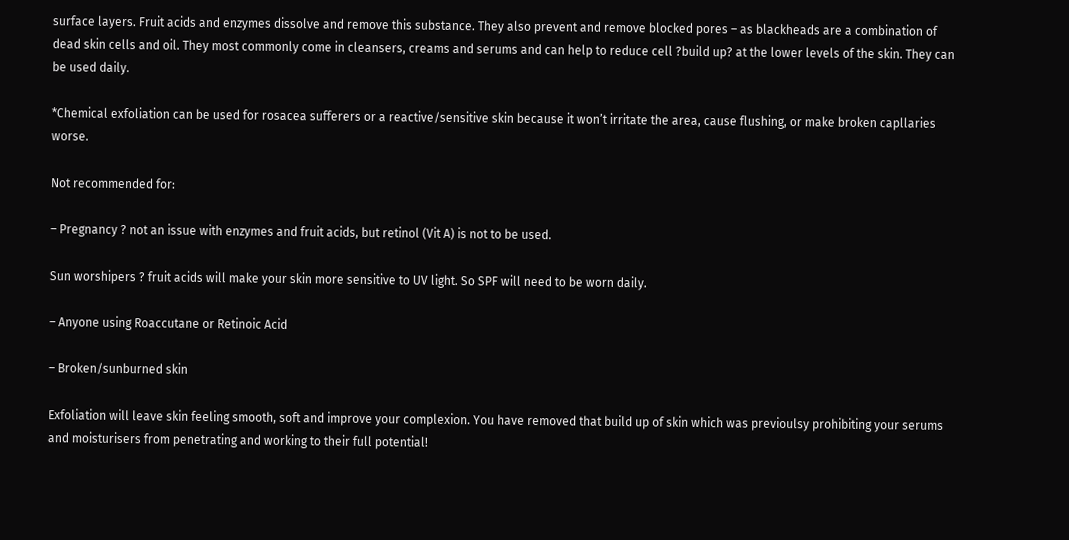surface layers. Fruit acids and enzymes dissolve and remove this substance. They also prevent and remove blocked pores – as blackheads are a combination of dead skin cells and oil. They most commonly come in cleansers, creams and serums and can help to reduce cell ?build up? at the lower levels of the skin. They can be used daily.

*Chemical exfoliation can be used for rosacea sufferers or a reactive/sensitive skin because it won’t irritate the area, cause flushing, or make broken capllaries worse.

Not recommended for:

– Pregnancy ? not an issue with enzymes and fruit acids, but retinol (Vit A) is not to be used.

Sun worshipers ? fruit acids will make your skin more sensitive to UV light. So SPF will need to be worn daily.

– Anyone using Roaccutane or Retinoic Acid

– Broken/sunburned skin

Exfoliation will leave skin feeling smooth, soft and improve your complexion. You have removed that build up of skin which was previoulsy prohibiting your serums and moisturisers from penetrating and working to their full potential!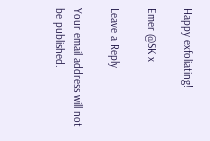Happy exfoliating!

Emer @SK x

Leave a Reply

Your email address will not be published.